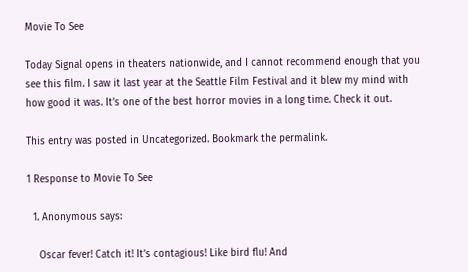Movie To See

Today Signal opens in theaters nationwide, and I cannot recommend enough that you see this film. I saw it last year at the Seattle Film Festival and it blew my mind with how good it was. It’s one of the best horror movies in a long time. Check it out.

This entry was posted in Uncategorized. Bookmark the permalink.

1 Response to Movie To See

  1. Anonymous says:

    Oscar fever! Catch it! It’s contagious! Like bird flu! And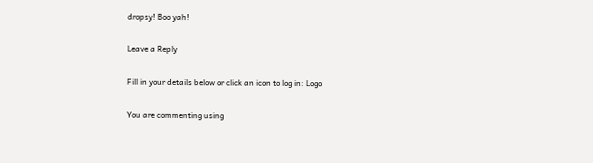dropsy! Boo yah!

Leave a Reply

Fill in your details below or click an icon to log in: Logo

You are commenting using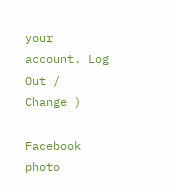your account. Log Out /  Change )

Facebook photo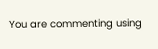You are commenting using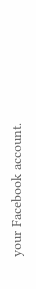your Facebook account.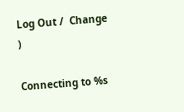Log Out /  Change )

Connecting to %s